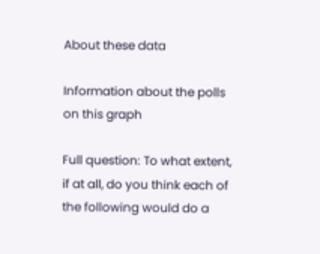About these data

Information about the polls on this graph

Full question: To what extent, if at all, do you think each of the following would do a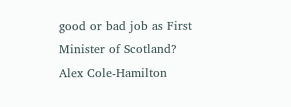good or bad job as First Minister of Scotland? Alex Cole-Hamilton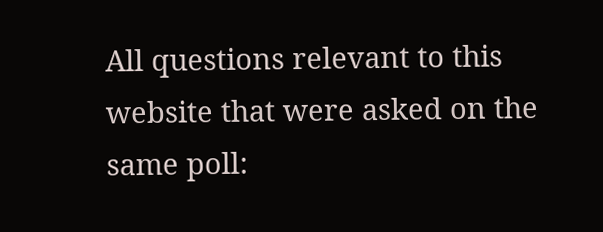All questions relevant to this website that were asked on the same poll: